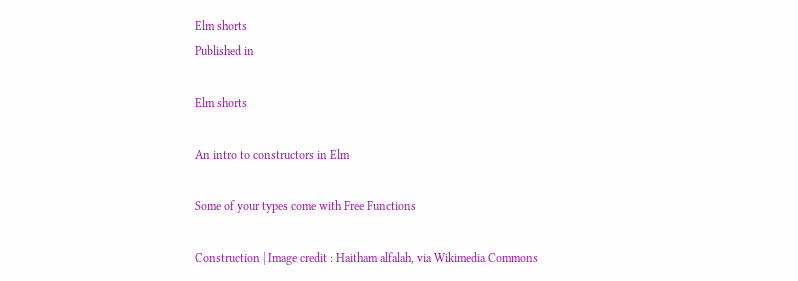Elm shorts
Published in

Elm shorts

An intro to constructors in Elm

Some of your types come with Free Functions

Construction | Image credit : Haitham alfalah, via Wikimedia Commons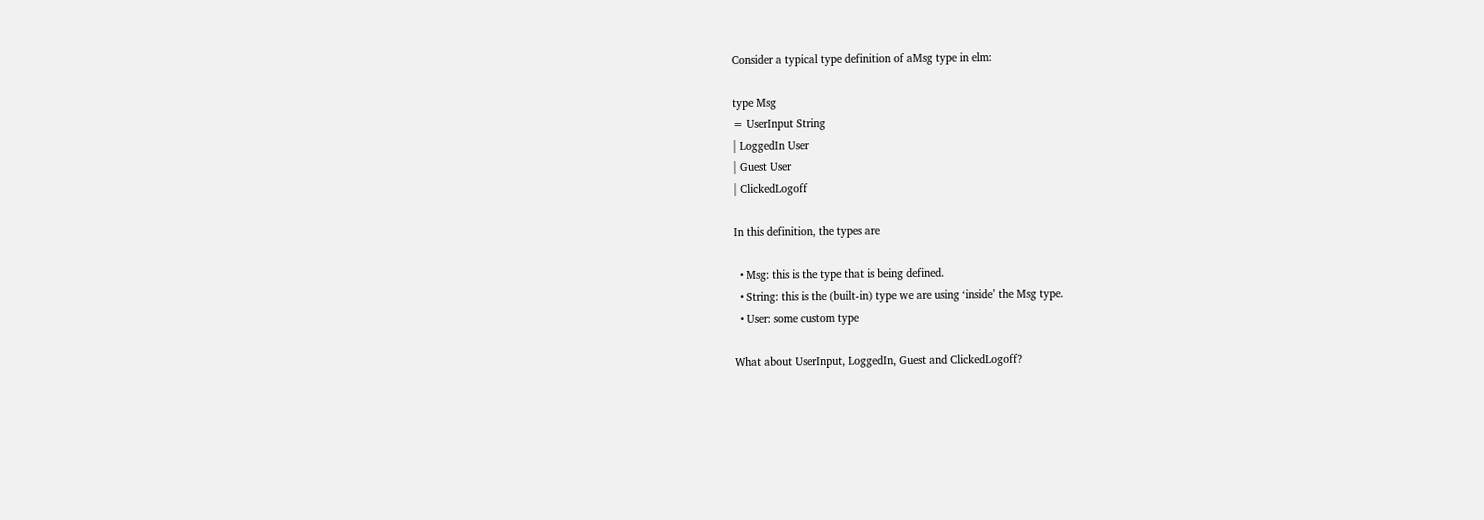Consider a typical type definition of aMsg type in elm:

type Msg
= UserInput String
| LoggedIn User
| Guest User
| ClickedLogoff

In this definition, the types are

  • Msg: this is the type that is being defined.
  • String: this is the (built-in) type we are using ‘inside’ the Msg type.
  • User: some custom type

What about UserInput, LoggedIn, Guest and ClickedLogoff?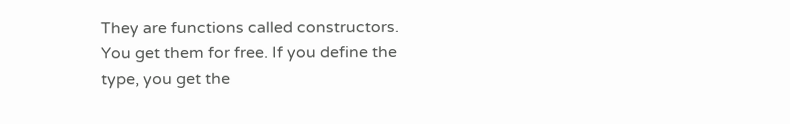They are functions called constructors. You get them for free. If you define the type, you get the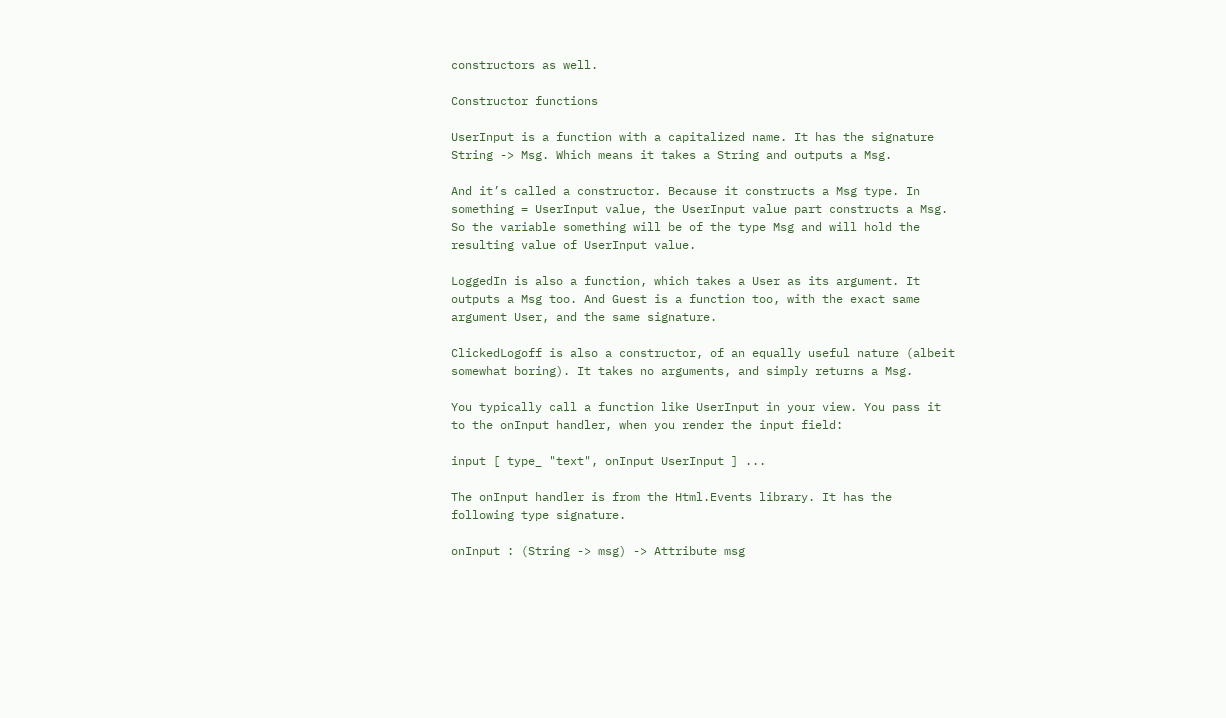constructors as well.

Constructor functions

UserInput is a function with a capitalized name. It has the signature String -> Msg. Which means it takes a String and outputs a Msg.

And it’s called a constructor. Because it constructs a Msg type. In
something = UserInput value, the UserInput value part constructs a Msg. So the variable something will be of the type Msg and will hold the resulting value of UserInput value.

LoggedIn is also a function, which takes a User as its argument. It outputs a Msg too. And Guest is a function too, with the exact same argument User, and the same signature.

ClickedLogoff is also a constructor, of an equally useful nature (albeit somewhat boring). It takes no arguments, and simply returns a Msg.

You typically call a function like UserInput in your view. You pass it to the onInput handler, when you render the input field:

input [ type_ "text", onInput UserInput ] ...

The onInput handler is from the Html.Events library. It has the following type signature.

onInput : (String -> msg) -> Attribute msg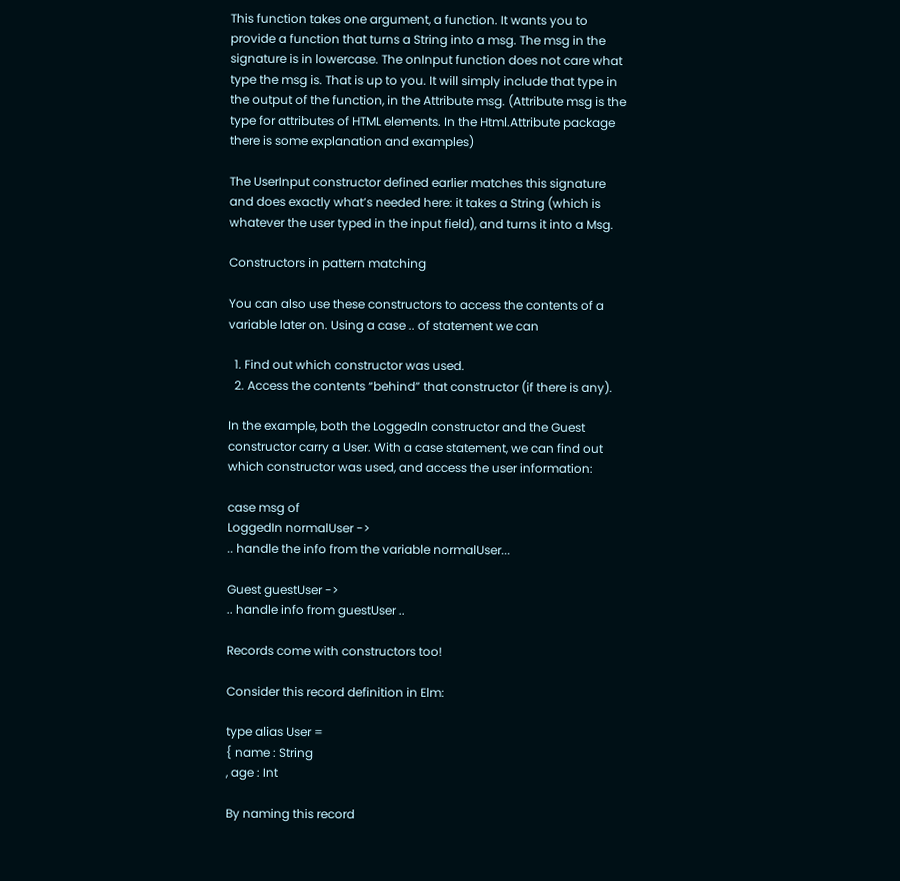This function takes one argument, a function. It wants you to provide a function that turns a String into a msg. The msg in the signature is in lowercase. The onInput function does not care what type the msg is. That is up to you. It will simply include that type in the output of the function, in the Attribute msg. (Attribute msg is the type for attributes of HTML elements. In the Html.Attribute package there is some explanation and examples)

The UserInput constructor defined earlier matches this signature and does exactly what’s needed here: it takes a String (which is whatever the user typed in the input field), and turns it into a Msg.

Constructors in pattern matching

You can also use these constructors to access the contents of a variable later on. Using a case .. of statement we can

  1. Find out which constructor was used.
  2. Access the contents “behind” that constructor (if there is any).

In the example, both the LoggedIn constructor and the Guest constructor carry a User. With a case statement, we can find out which constructor was used, and access the user information:

case msg of
LoggedIn normalUser ->
.. handle the info from the variable normalUser...

Guest guestUser ->
.. handle info from guestUser ..

Records come with constructors too!

Consider this record definition in Elm:

type alias User =
{ name : String
, age : Int

By naming this record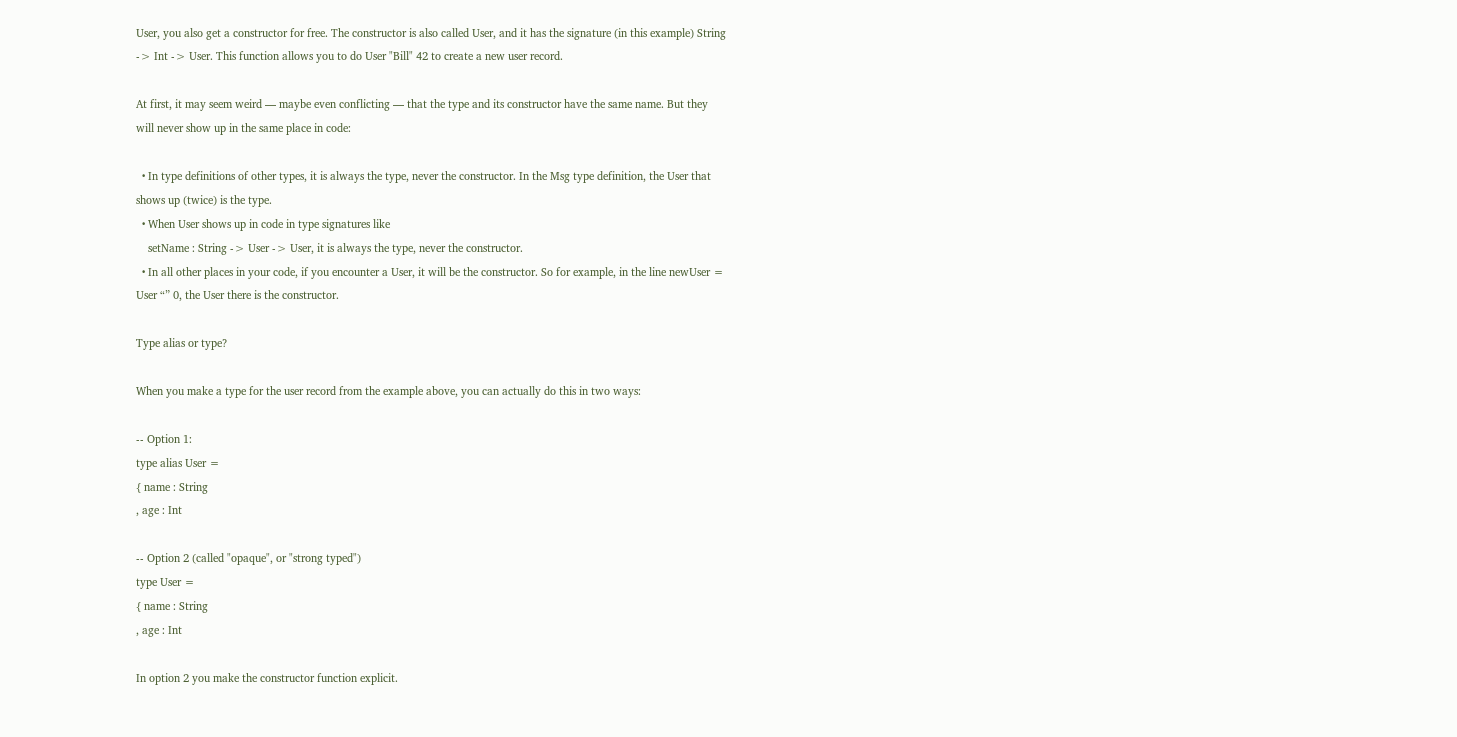User, you also get a constructor for free. The constructor is also called User, and it has the signature (in this example) String -> Int -> User. This function allows you to do User "Bill" 42 to create a new user record.

At first, it may seem weird — maybe even conflicting — that the type and its constructor have the same name. But they will never show up in the same place in code:

  • In type definitions of other types, it is always the type, never the constructor. In the Msg type definition, the User that shows up (twice) is the type.
  • When User shows up in code in type signatures like
    setName : String -> User -> User, it is always the type, never the constructor.
  • In all other places in your code, if you encounter a User, it will be the constructor. So for example, in the line newUser = User “” 0, the User there is the constructor.

Type alias or type?

When you make a type for the user record from the example above, you can actually do this in two ways:

-- Option 1:
type alias User =
{ name : String
, age : Int

-- Option 2 (called "opaque", or "strong typed")
type User =
{ name : String
, age : Int

In option 2 you make the constructor function explicit.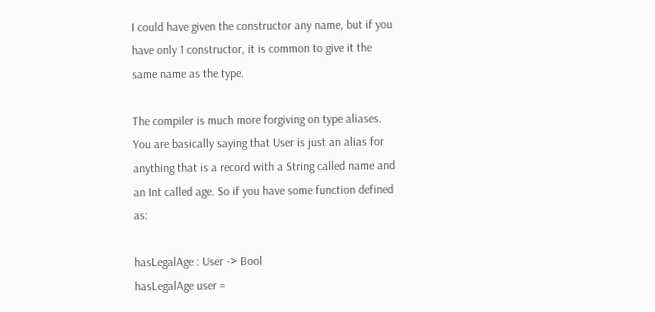I could have given the constructor any name, but if you have only 1 constructor, it is common to give it the same name as the type.

The compiler is much more forgiving on type aliases. You are basically saying that User is just an alias for anything that is a record with a String called name and an Int called age. So if you have some function defined as:

hasLegalAge : User -> Bool
hasLegalAge user =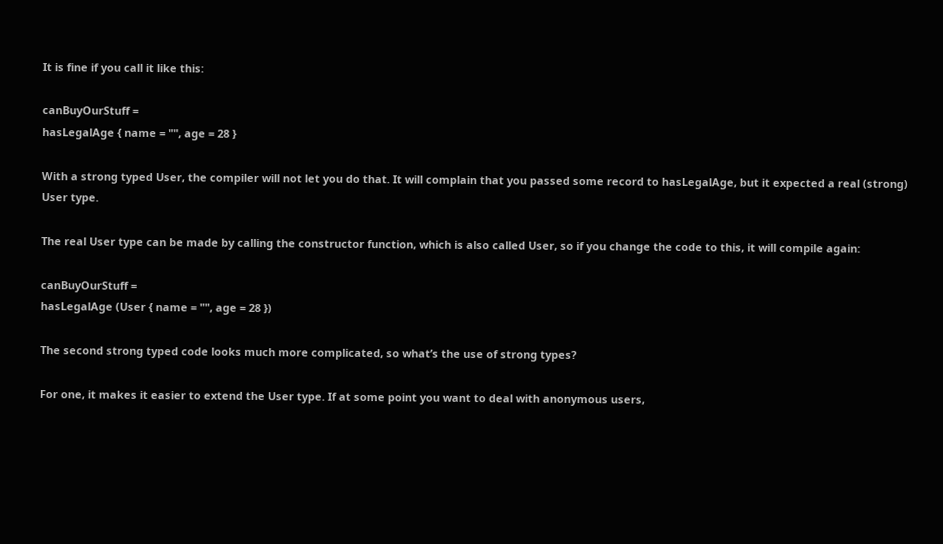It is fine if you call it like this:

canBuyOurStuff =
hasLegalAge { name = "", age = 28 }

With a strong typed User, the compiler will not let you do that. It will complain that you passed some record to hasLegalAge, but it expected a real (strong) User type.

The real User type can be made by calling the constructor function, which is also called User, so if you change the code to this, it will compile again:

canBuyOurStuff =
hasLegalAge (User { name = "", age = 28 })

The second strong typed code looks much more complicated, so what’s the use of strong types?

For one, it makes it easier to extend the User type. If at some point you want to deal with anonymous users,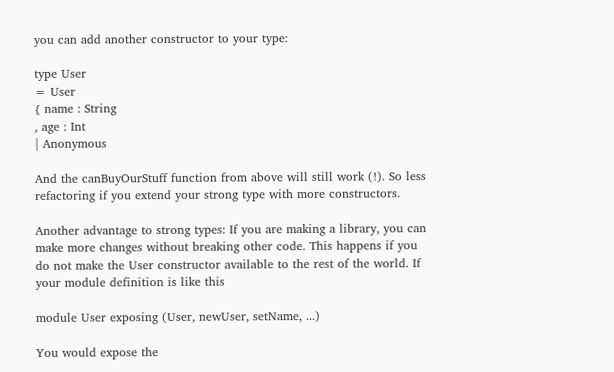you can add another constructor to your type:

type User
= User
{ name : String
, age : Int
| Anonymous

And the canBuyOurStuff function from above will still work (!). So less refactoring if you extend your strong type with more constructors.

Another advantage to strong types: If you are making a library, you can make more changes without breaking other code. This happens if you do not make the User constructor available to the rest of the world. If your module definition is like this

module User exposing (User, newUser, setName, ...)

You would expose the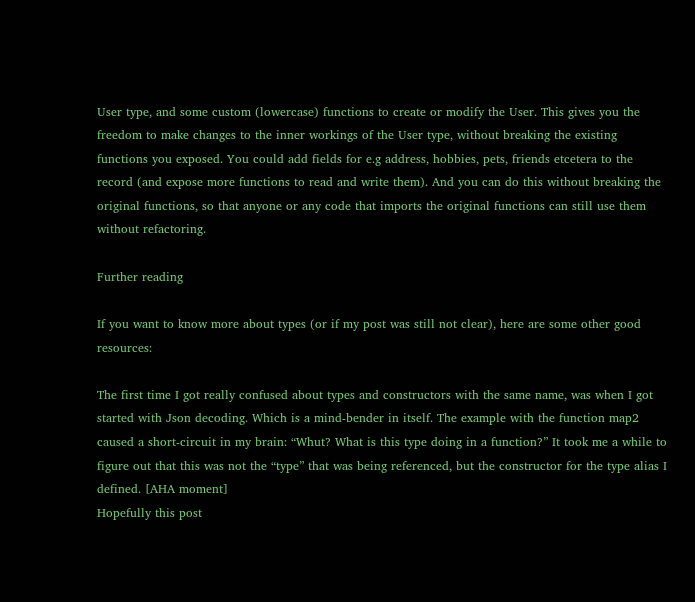User type, and some custom (lowercase) functions to create or modify the User. This gives you the freedom to make changes to the inner workings of the User type, without breaking the existing functions you exposed. You could add fields for e.g address, hobbies, pets, friends etcetera to the record (and expose more functions to read and write them). And you can do this without breaking the original functions, so that anyone or any code that imports the original functions can still use them without refactoring.

Further reading

If you want to know more about types (or if my post was still not clear), here are some other good resources:

The first time I got really confused about types and constructors with the same name, was when I got started with Json decoding. Which is a mind-bender in itself. The example with the function map2 caused a short-circuit in my brain: “Whut? What is this type doing in a function?” It took me a while to figure out that this was not the “type” that was being referenced, but the constructor for the type alias I defined. [AHA moment]
Hopefully this post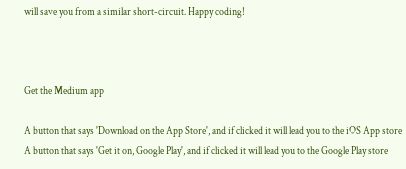will save you from a similar short-circuit. Happy coding!



Get the Medium app

A button that says 'Download on the App Store', and if clicked it will lead you to the iOS App store
A button that says 'Get it on, Google Play', and if clicked it will lead you to the Google Play store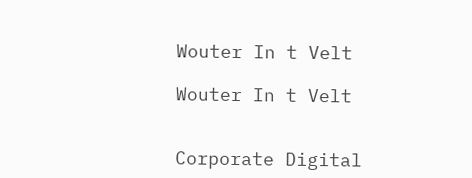Wouter In t Velt

Wouter In t Velt


Corporate Digital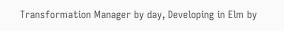Transformation Manager by day, Developing in Elm by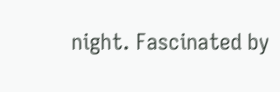night. Fascinated by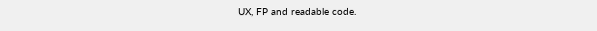UX, FP and readable code.